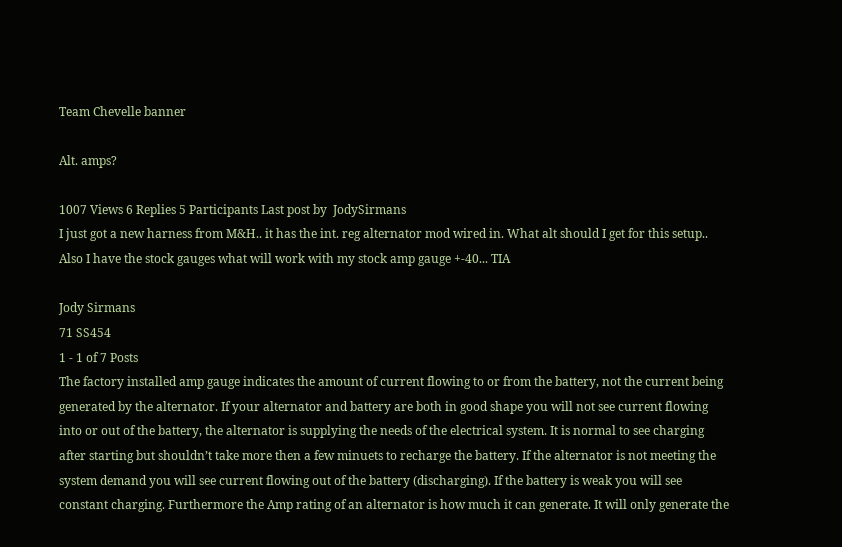Team Chevelle banner

Alt. amps?

1007 Views 6 Replies 5 Participants Last post by  JodySirmans
I just got a new harness from M&H.. it has the int. reg alternator mod wired in. What alt should I get for this setup.. Also I have the stock gauges what will work with my stock amp gauge +-40... TIA

Jody Sirmans
71 SS454
1 - 1 of 7 Posts
The factory installed amp gauge indicates the amount of current flowing to or from the battery, not the current being generated by the alternator. If your alternator and battery are both in good shape you will not see current flowing into or out of the battery, the alternator is supplying the needs of the electrical system. It is normal to see charging after starting but shouldn’t take more then a few minuets to recharge the battery. If the alternator is not meeting the system demand you will see current flowing out of the battery (discharging). If the battery is weak you will see constant charging. Furthermore the Amp rating of an alternator is how much it can generate. It will only generate the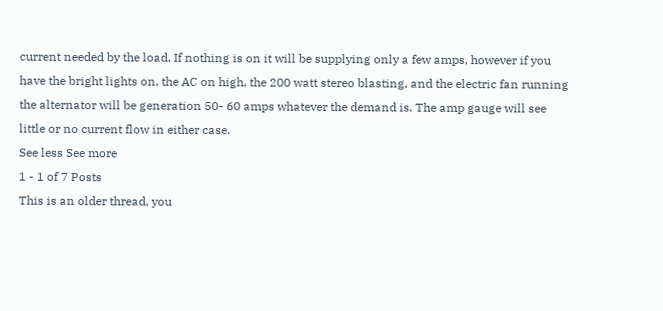current needed by the load. If nothing is on it will be supplying only a few amps, however if you have the bright lights on, the AC on high, the 200 watt stereo blasting, and the electric fan running the alternator will be generation 50- 60 amps whatever the demand is. The amp gauge will see little or no current flow in either case.
See less See more
1 - 1 of 7 Posts
This is an older thread, you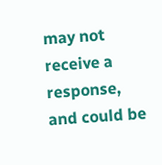may not receive a response, and could be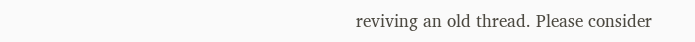reviving an old thread. Please consider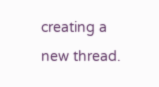creating a new thread.